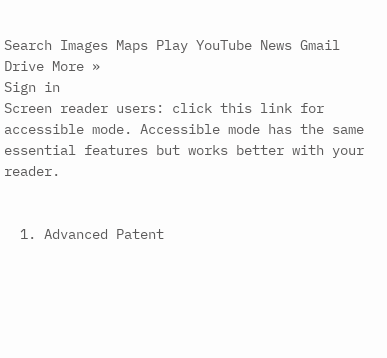Search Images Maps Play YouTube News Gmail Drive More »
Sign in
Screen reader users: click this link for accessible mode. Accessible mode has the same essential features but works better with your reader.


  1. Advanced Patent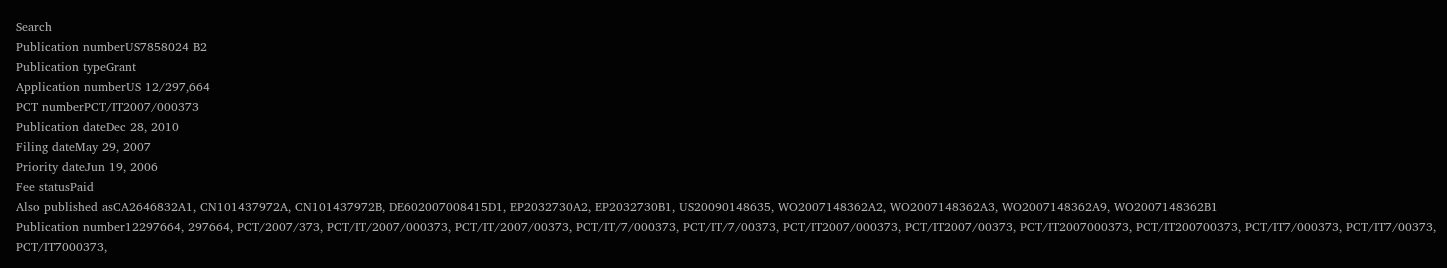Search
Publication numberUS7858024 B2
Publication typeGrant
Application numberUS 12/297,664
PCT numberPCT/IT2007/000373
Publication dateDec 28, 2010
Filing dateMay 29, 2007
Priority dateJun 19, 2006
Fee statusPaid
Also published asCA2646832A1, CN101437972A, CN101437972B, DE602007008415D1, EP2032730A2, EP2032730B1, US20090148635, WO2007148362A2, WO2007148362A3, WO2007148362A9, WO2007148362B1
Publication number12297664, 297664, PCT/2007/373, PCT/IT/2007/000373, PCT/IT/2007/00373, PCT/IT/7/000373, PCT/IT/7/00373, PCT/IT2007/000373, PCT/IT2007/00373, PCT/IT2007000373, PCT/IT200700373, PCT/IT7/000373, PCT/IT7/00373, PCT/IT7000373,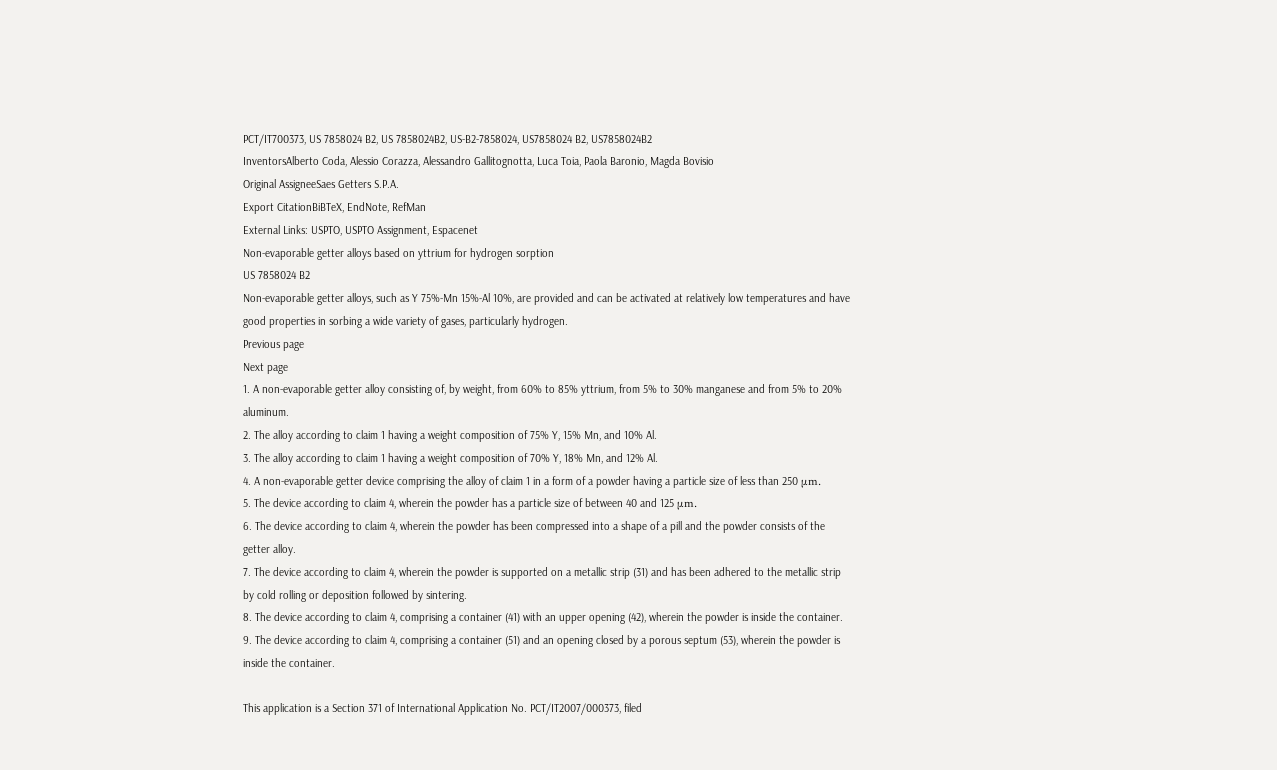PCT/IT700373, US 7858024 B2, US 7858024B2, US-B2-7858024, US7858024 B2, US7858024B2
InventorsAlberto Coda, Alessio Corazza, Alessandro Gallitognotta, Luca Toia, Paola Baronio, Magda Bovisio
Original AssigneeSaes Getters S.P.A.
Export CitationBiBTeX, EndNote, RefMan
External Links: USPTO, USPTO Assignment, Espacenet
Non-evaporable getter alloys based on yttrium for hydrogen sorption
US 7858024 B2
Non-evaporable getter alloys, such as Y 75%-Mn 15%-Al 10%, are provided and can be activated at relatively low temperatures and have good properties in sorbing a wide variety of gases, particularly hydrogen.
Previous page
Next page
1. A non-evaporable getter alloy consisting of, by weight, from 60% to 85% yttrium, from 5% to 30% manganese and from 5% to 20% aluminum.
2. The alloy according to claim 1 having a weight composition of 75% Y, 15% Mn, and 10% Al.
3. The alloy according to claim 1 having a weight composition of 70% Y, 18% Mn, and 12% Al.
4. A non-evaporable getter device comprising the alloy of claim 1 in a form of a powder having a particle size of less than 250 μm.
5. The device according to claim 4, wherein the powder has a particle size of between 40 and 125 μm.
6. The device according to claim 4, wherein the powder has been compressed into a shape of a pill and the powder consists of the getter alloy.
7. The device according to claim 4, wherein the powder is supported on a metallic strip (31) and has been adhered to the metallic strip by cold rolling or deposition followed by sintering.
8. The device according to claim 4, comprising a container (41) with an upper opening (42), wherein the powder is inside the container.
9. The device according to claim 4, comprising a container (51) and an opening closed by a porous septum (53), wherein the powder is inside the container.

This application is a Section 371 of International Application No. PCT/IT2007/000373, filed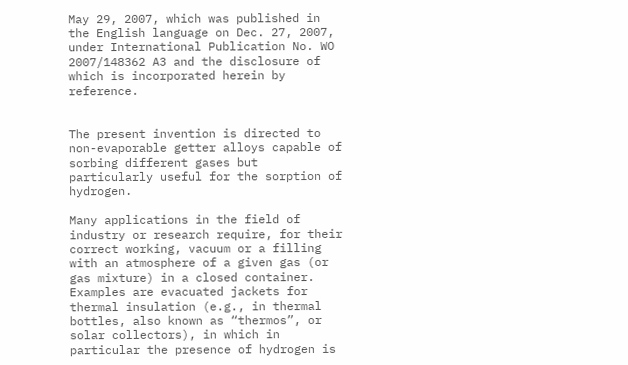May 29, 2007, which was published in the English language on Dec. 27, 2007, under International Publication No. WO 2007/148362 A3 and the disclosure of which is incorporated herein by reference.


The present invention is directed to non-evaporable getter alloys capable of sorbing different gases but particularly useful for the sorption of hydrogen.

Many applications in the field of industry or research require, for their correct working, vacuum or a filling with an atmosphere of a given gas (or gas mixture) in a closed container. Examples are evacuated jackets for thermal insulation (e.g., in thermal bottles, also known as “thermos”, or solar collectors), in which in particular the presence of hydrogen is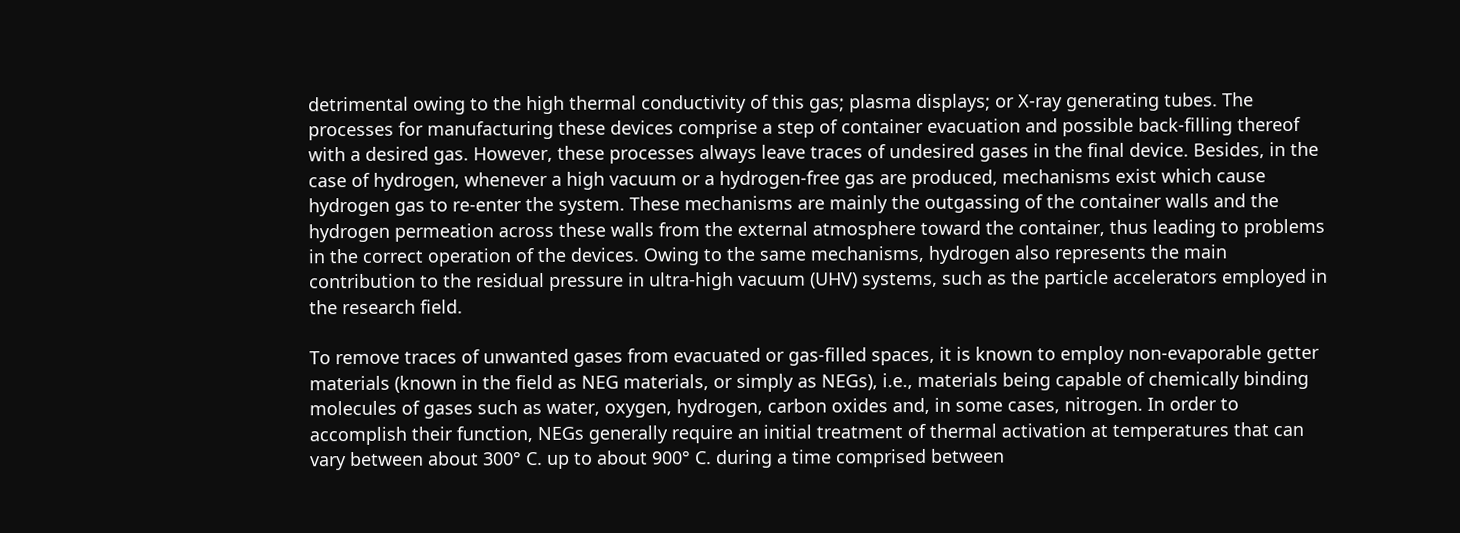detrimental owing to the high thermal conductivity of this gas; plasma displays; or X-ray generating tubes. The processes for manufacturing these devices comprise a step of container evacuation and possible back-filling thereof with a desired gas. However, these processes always leave traces of undesired gases in the final device. Besides, in the case of hydrogen, whenever a high vacuum or a hydrogen-free gas are produced, mechanisms exist which cause hydrogen gas to re-enter the system. These mechanisms are mainly the outgassing of the container walls and the hydrogen permeation across these walls from the external atmosphere toward the container, thus leading to problems in the correct operation of the devices. Owing to the same mechanisms, hydrogen also represents the main contribution to the residual pressure in ultra-high vacuum (UHV) systems, such as the particle accelerators employed in the research field.

To remove traces of unwanted gases from evacuated or gas-filled spaces, it is known to employ non-evaporable getter materials (known in the field as NEG materials, or simply as NEGs), i.e., materials being capable of chemically binding molecules of gases such as water, oxygen, hydrogen, carbon oxides and, in some cases, nitrogen. In order to accomplish their function, NEGs generally require an initial treatment of thermal activation at temperatures that can vary between about 300° C. up to about 900° C. during a time comprised between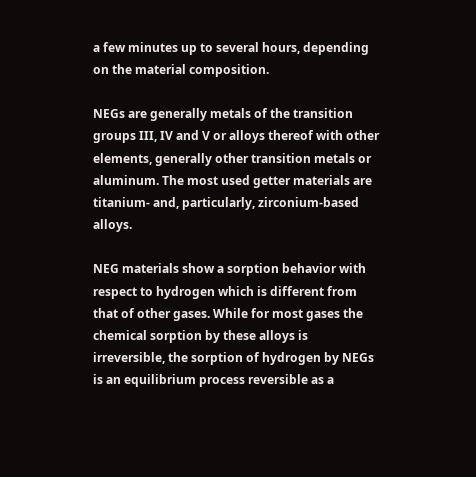a few minutes up to several hours, depending on the material composition.

NEGs are generally metals of the transition groups III, IV and V or alloys thereof with other elements, generally other transition metals or aluminum. The most used getter materials are titanium- and, particularly, zirconium-based alloys.

NEG materials show a sorption behavior with respect to hydrogen which is different from that of other gases. While for most gases the chemical sorption by these alloys is irreversible, the sorption of hydrogen by NEGs is an equilibrium process reversible as a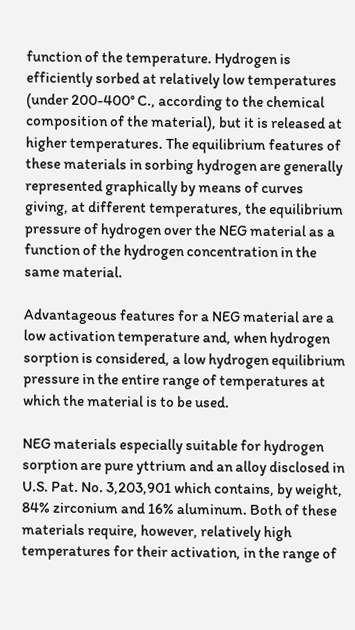function of the temperature. Hydrogen is efficiently sorbed at relatively low temperatures (under 200-400° C., according to the chemical composition of the material), but it is released at higher temperatures. The equilibrium features of these materials in sorbing hydrogen are generally represented graphically by means of curves giving, at different temperatures, the equilibrium pressure of hydrogen over the NEG material as a function of the hydrogen concentration in the same material.

Advantageous features for a NEG material are a low activation temperature and, when hydrogen sorption is considered, a low hydrogen equilibrium pressure in the entire range of temperatures at which the material is to be used.

NEG materials especially suitable for hydrogen sorption are pure yttrium and an alloy disclosed in U.S. Pat. No. 3,203,901 which contains, by weight, 84% zirconium and 16% aluminum. Both of these materials require, however, relatively high temperatures for their activation, in the range of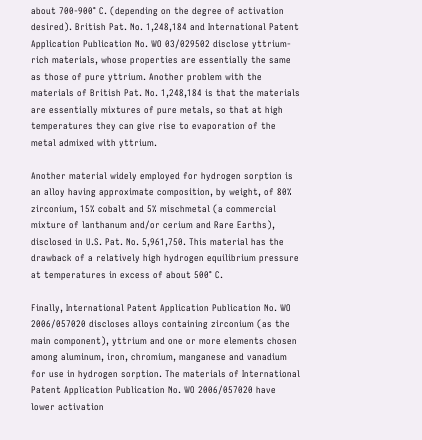about 700-900° C. (depending on the degree of activation desired). British Pat. No. 1,248,184 and International Patent Application Publication No. WO 03/029502 disclose yttrium-rich materials, whose properties are essentially the same as those of pure yttrium. Another problem with the materials of British Pat. No. 1,248,184 is that the materials are essentially mixtures of pure metals, so that at high temperatures they can give rise to evaporation of the metal admixed with yttrium.

Another material widely employed for hydrogen sorption is an alloy having approximate composition, by weight, of 80% zirconium, 15% cobalt and 5% mischmetal (a commercial mixture of lanthanum and/or cerium and Rare Earths), disclosed in U.S. Pat. No. 5,961,750. This material has the drawback of a relatively high hydrogen equilibrium pressure at temperatures in excess of about 500° C.

Finally, International Patent Application Publication No. WO 2006/057020 discloses alloys containing zirconium (as the main component), yttrium and one or more elements chosen among aluminum, iron, chromium, manganese and vanadium for use in hydrogen sorption. The materials of International Patent Application Publication No. WO 2006/057020 have lower activation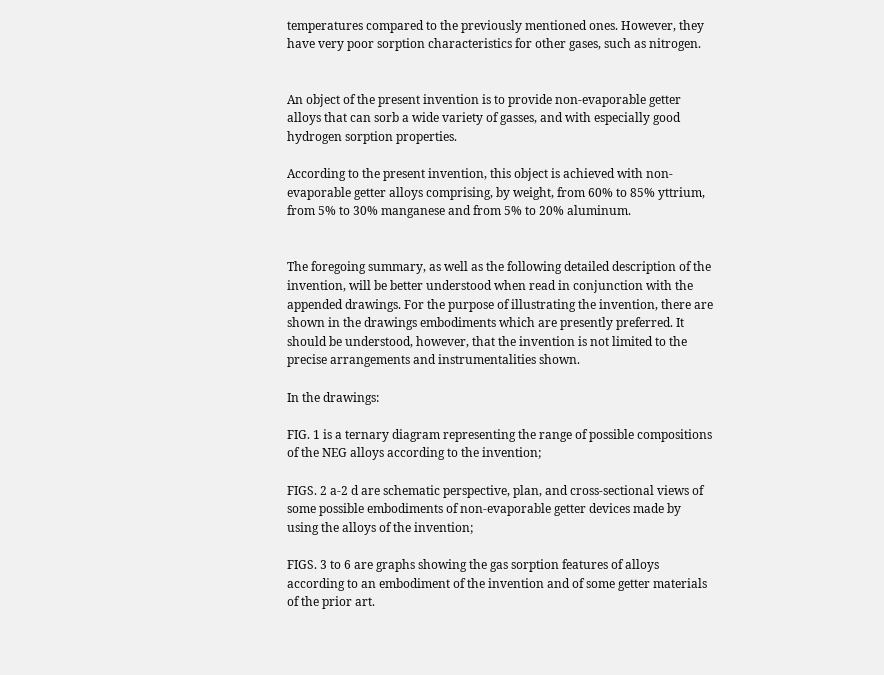temperatures compared to the previously mentioned ones. However, they have very poor sorption characteristics for other gases, such as nitrogen.


An object of the present invention is to provide non-evaporable getter alloys that can sorb a wide variety of gasses, and with especially good hydrogen sorption properties.

According to the present invention, this object is achieved with non-evaporable getter alloys comprising, by weight, from 60% to 85% yttrium, from 5% to 30% manganese and from 5% to 20% aluminum.


The foregoing summary, as well as the following detailed description of the invention, will be better understood when read in conjunction with the appended drawings. For the purpose of illustrating the invention, there are shown in the drawings embodiments which are presently preferred. It should be understood, however, that the invention is not limited to the precise arrangements and instrumentalities shown.

In the drawings:

FIG. 1 is a ternary diagram representing the range of possible compositions of the NEG alloys according to the invention;

FIGS. 2 a-2 d are schematic perspective, plan, and cross-sectional views of some possible embodiments of non-evaporable getter devices made by using the alloys of the invention;

FIGS. 3 to 6 are graphs showing the gas sorption features of alloys according to an embodiment of the invention and of some getter materials of the prior art.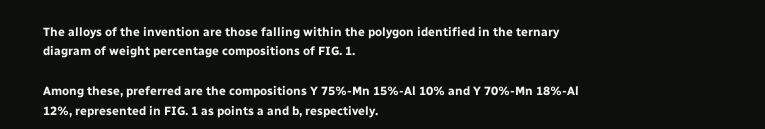The alloys of the invention are those falling within the polygon identified in the ternary diagram of weight percentage compositions of FIG. 1.

Among these, preferred are the compositions Y 75%-Mn 15%-Al 10% and Y 70%-Mn 18%-Al 12%, represented in FIG. 1 as points a and b, respectively.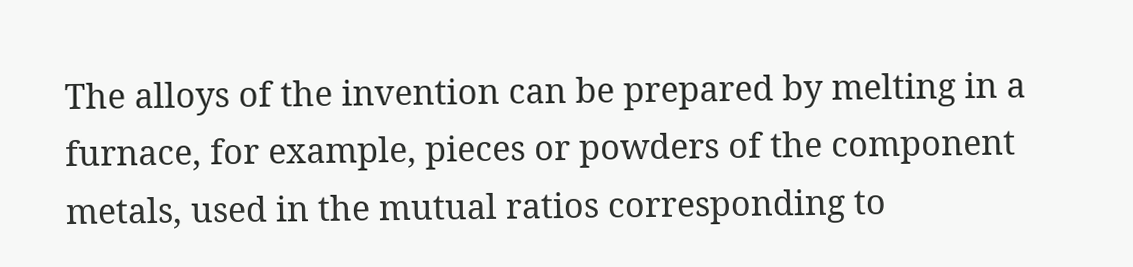The alloys of the invention can be prepared by melting in a furnace, for example, pieces or powders of the component metals, used in the mutual ratios corresponding to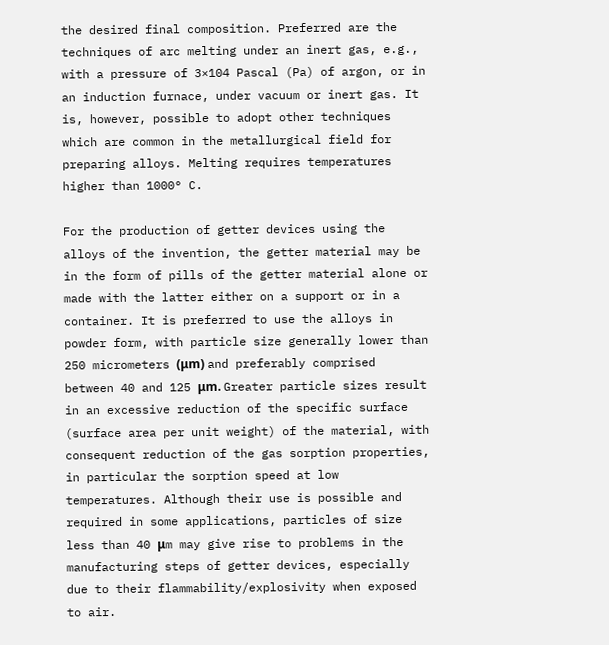the desired final composition. Preferred are the techniques of arc melting under an inert gas, e.g., with a pressure of 3×104 Pascal (Pa) of argon, or in an induction furnace, under vacuum or inert gas. It is, however, possible to adopt other techniques which are common in the metallurgical field for preparing alloys. Melting requires temperatures higher than 1000° C.

For the production of getter devices using the alloys of the invention, the getter material may be in the form of pills of the getter material alone or made with the latter either on a support or in a container. It is preferred to use the alloys in powder form, with particle size generally lower than 250 micrometers (μm) and preferably comprised between 40 and 125 μm. Greater particle sizes result in an excessive reduction of the specific surface (surface area per unit weight) of the material, with consequent reduction of the gas sorption properties, in particular the sorption speed at low temperatures. Although their use is possible and required in some applications, particles of size less than 40 μm may give rise to problems in the manufacturing steps of getter devices, especially due to their flammability/explosivity when exposed to air.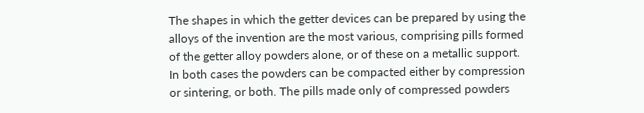The shapes in which the getter devices can be prepared by using the alloys of the invention are the most various, comprising pills formed of the getter alloy powders alone, or of these on a metallic support. In both cases the powders can be compacted either by compression or sintering, or both. The pills made only of compressed powders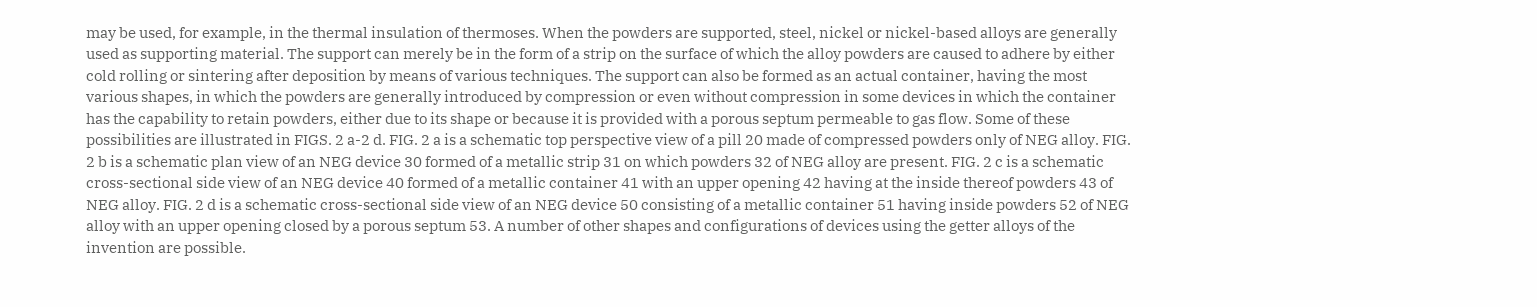may be used, for example, in the thermal insulation of thermoses. When the powders are supported, steel, nickel or nickel-based alloys are generally used as supporting material. The support can merely be in the form of a strip on the surface of which the alloy powders are caused to adhere by either cold rolling or sintering after deposition by means of various techniques. The support can also be formed as an actual container, having the most various shapes, in which the powders are generally introduced by compression or even without compression in some devices in which the container has the capability to retain powders, either due to its shape or because it is provided with a porous septum permeable to gas flow. Some of these possibilities are illustrated in FIGS. 2 a-2 d. FIG. 2 a is a schematic top perspective view of a pill 20 made of compressed powders only of NEG alloy. FIG. 2 b is a schematic plan view of an NEG device 30 formed of a metallic strip 31 on which powders 32 of NEG alloy are present. FIG. 2 c is a schematic cross-sectional side view of an NEG device 40 formed of a metallic container 41 with an upper opening 42 having at the inside thereof powders 43 of NEG alloy. FIG. 2 d is a schematic cross-sectional side view of an NEG device 50 consisting of a metallic container 51 having inside powders 52 of NEG alloy with an upper opening closed by a porous septum 53. A number of other shapes and configurations of devices using the getter alloys of the invention are possible.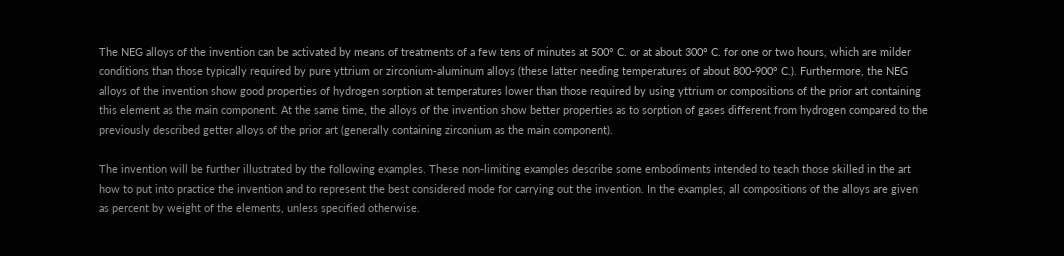The NEG alloys of the invention can be activated by means of treatments of a few tens of minutes at 500° C. or at about 300° C. for one or two hours, which are milder conditions than those typically required by pure yttrium or zirconium-aluminum alloys (these latter needing temperatures of about 800-900° C.). Furthermore, the NEG alloys of the invention show good properties of hydrogen sorption at temperatures lower than those required by using yttrium or compositions of the prior art containing this element as the main component. At the same time, the alloys of the invention show better properties as to sorption of gases different from hydrogen compared to the previously described getter alloys of the prior art (generally containing zirconium as the main component).

The invention will be further illustrated by the following examples. These non-limiting examples describe some embodiments intended to teach those skilled in the art how to put into practice the invention and to represent the best considered mode for carrying out the invention. In the examples, all compositions of the alloys are given as percent by weight of the elements, unless specified otherwise.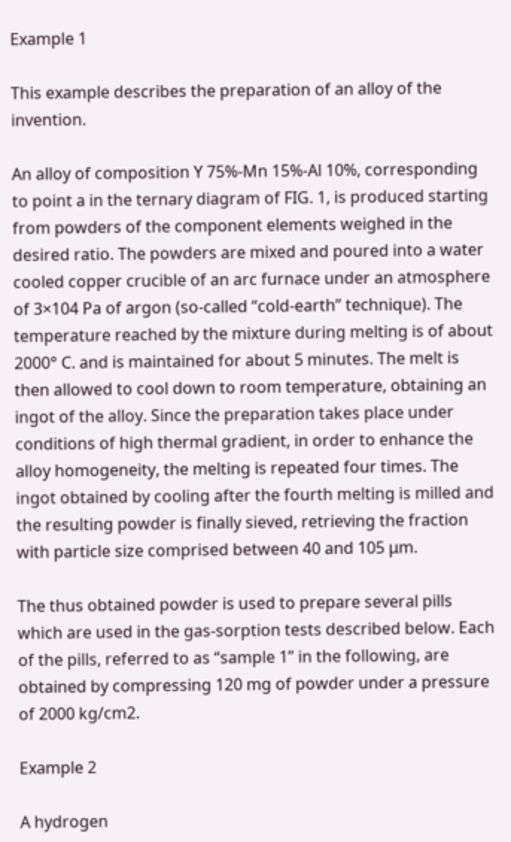Example 1

This example describes the preparation of an alloy of the invention.

An alloy of composition Y 75%-Mn 15%-Al 10%, corresponding to point a in the ternary diagram of FIG. 1, is produced starting from powders of the component elements weighed in the desired ratio. The powders are mixed and poured into a water cooled copper crucible of an arc furnace under an atmosphere of 3×104 Pa of argon (so-called “cold-earth” technique). The temperature reached by the mixture during melting is of about 2000° C. and is maintained for about 5 minutes. The melt is then allowed to cool down to room temperature, obtaining an ingot of the alloy. Since the preparation takes place under conditions of high thermal gradient, in order to enhance the alloy homogeneity, the melting is repeated four times. The ingot obtained by cooling after the fourth melting is milled and the resulting powder is finally sieved, retrieving the fraction with particle size comprised between 40 and 105 μm.

The thus obtained powder is used to prepare several pills which are used in the gas-sorption tests described below. Each of the pills, referred to as “sample 1” in the following, are obtained by compressing 120 mg of powder under a pressure of 2000 kg/cm2.

Example 2

A hydrogen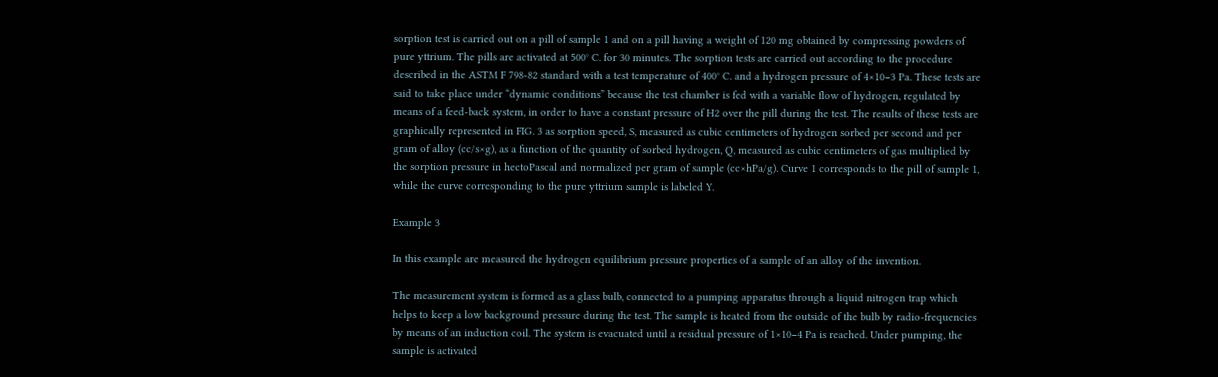sorption test is carried out on a pill of sample 1 and on a pill having a weight of 120 mg obtained by compressing powders of pure yttrium. The pills are activated at 500° C. for 30 minutes. The sorption tests are carried out according to the procedure described in the ASTM F 798-82 standard with a test temperature of 400° C. and a hydrogen pressure of 4×10−3 Pa. These tests are said to take place under “dynamic conditions” because the test chamber is fed with a variable flow of hydrogen, regulated by means of a feed-back system, in order to have a constant pressure of H2 over the pill during the test. The results of these tests are graphically represented in FIG. 3 as sorption speed, S, measured as cubic centimeters of hydrogen sorbed per second and per gram of alloy (cc/s×g), as a function of the quantity of sorbed hydrogen, Q, measured as cubic centimeters of gas multiplied by the sorption pressure in hectoPascal and normalized per gram of sample (cc×hPa/g). Curve 1 corresponds to the pill of sample 1, while the curve corresponding to the pure yttrium sample is labeled Y.

Example 3

In this example are measured the hydrogen equilibrium pressure properties of a sample of an alloy of the invention.

The measurement system is formed as a glass bulb, connected to a pumping apparatus through a liquid nitrogen trap which helps to keep a low background pressure during the test. The sample is heated from the outside of the bulb by radio-frequencies by means of an induction coil. The system is evacuated until a residual pressure of 1×10−4 Pa is reached. Under pumping, the sample is activated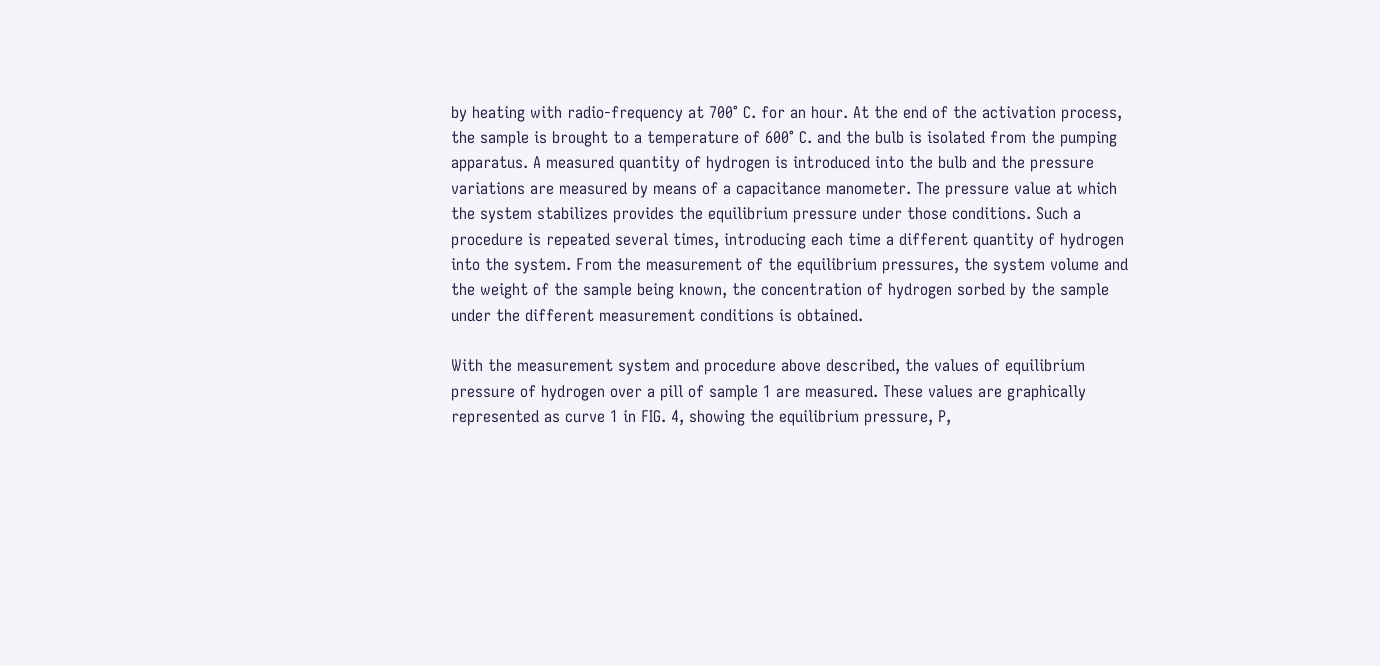by heating with radio-frequency at 700° C. for an hour. At the end of the activation process, the sample is brought to a temperature of 600° C. and the bulb is isolated from the pumping apparatus. A measured quantity of hydrogen is introduced into the bulb and the pressure variations are measured by means of a capacitance manometer. The pressure value at which the system stabilizes provides the equilibrium pressure under those conditions. Such a procedure is repeated several times, introducing each time a different quantity of hydrogen into the system. From the measurement of the equilibrium pressures, the system volume and the weight of the sample being known, the concentration of hydrogen sorbed by the sample under the different measurement conditions is obtained.

With the measurement system and procedure above described, the values of equilibrium pressure of hydrogen over a pill of sample 1 are measured. These values are graphically represented as curve 1 in FIG. 4, showing the equilibrium pressure, P,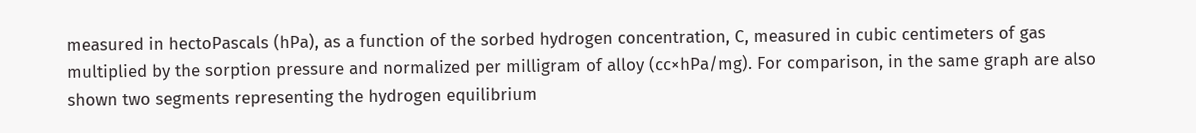measured in hectoPascals (hPa), as a function of the sorbed hydrogen concentration, C, measured in cubic centimeters of gas multiplied by the sorption pressure and normalized per milligram of alloy (cc×hPa/mg). For comparison, in the same graph are also shown two segments representing the hydrogen equilibrium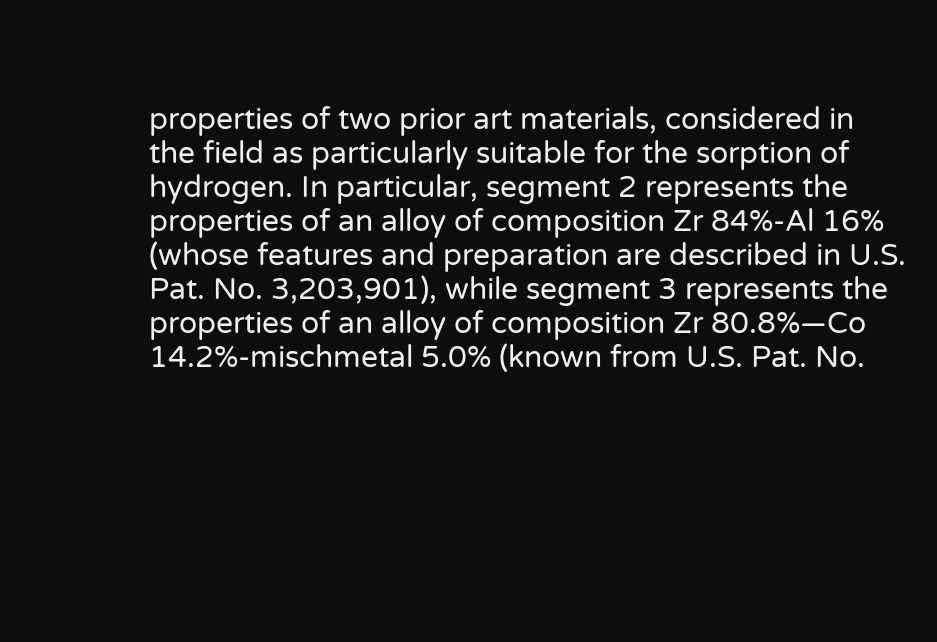properties of two prior art materials, considered in the field as particularly suitable for the sorption of hydrogen. In particular, segment 2 represents the properties of an alloy of composition Zr 84%-Al 16% (whose features and preparation are described in U.S. Pat. No. 3,203,901), while segment 3 represents the properties of an alloy of composition Zr 80.8%—Co 14.2%-mischmetal 5.0% (known from U.S. Pat. No.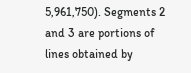5,961,750). Segments 2 and 3 are portions of lines obtained by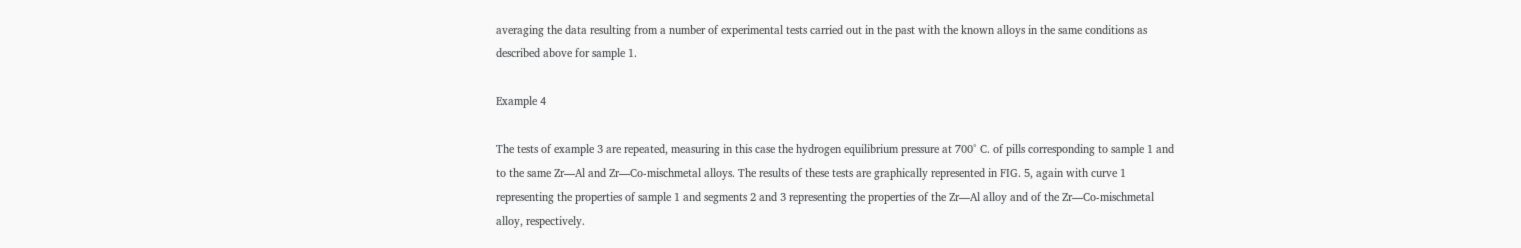averaging the data resulting from a number of experimental tests carried out in the past with the known alloys in the same conditions as described above for sample 1.

Example 4

The tests of example 3 are repeated, measuring in this case the hydrogen equilibrium pressure at 700° C. of pills corresponding to sample 1 and to the same Zr—Al and Zr—Co-mischmetal alloys. The results of these tests are graphically represented in FIG. 5, again with curve 1 representing the properties of sample 1 and segments 2 and 3 representing the properties of the Zr—Al alloy and of the Zr—Co-mischmetal alloy, respectively.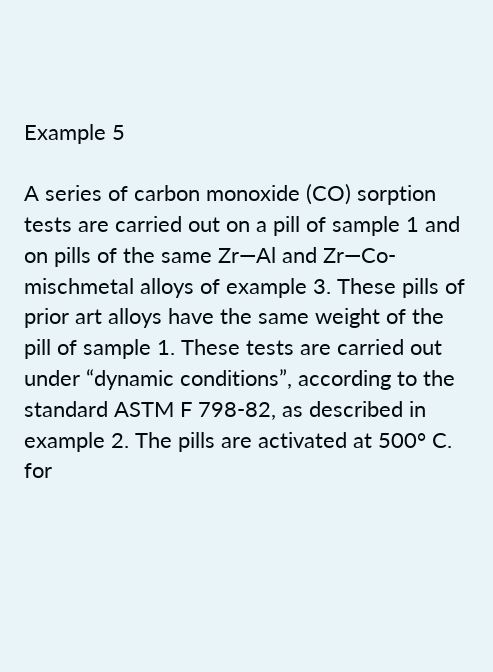Example 5

A series of carbon monoxide (CO) sorption tests are carried out on a pill of sample 1 and on pills of the same Zr—Al and Zr—Co-mischmetal alloys of example 3. These pills of prior art alloys have the same weight of the pill of sample 1. These tests are carried out under “dynamic conditions”, according to the standard ASTM F 798-82, as described in example 2. The pills are activated at 500° C. for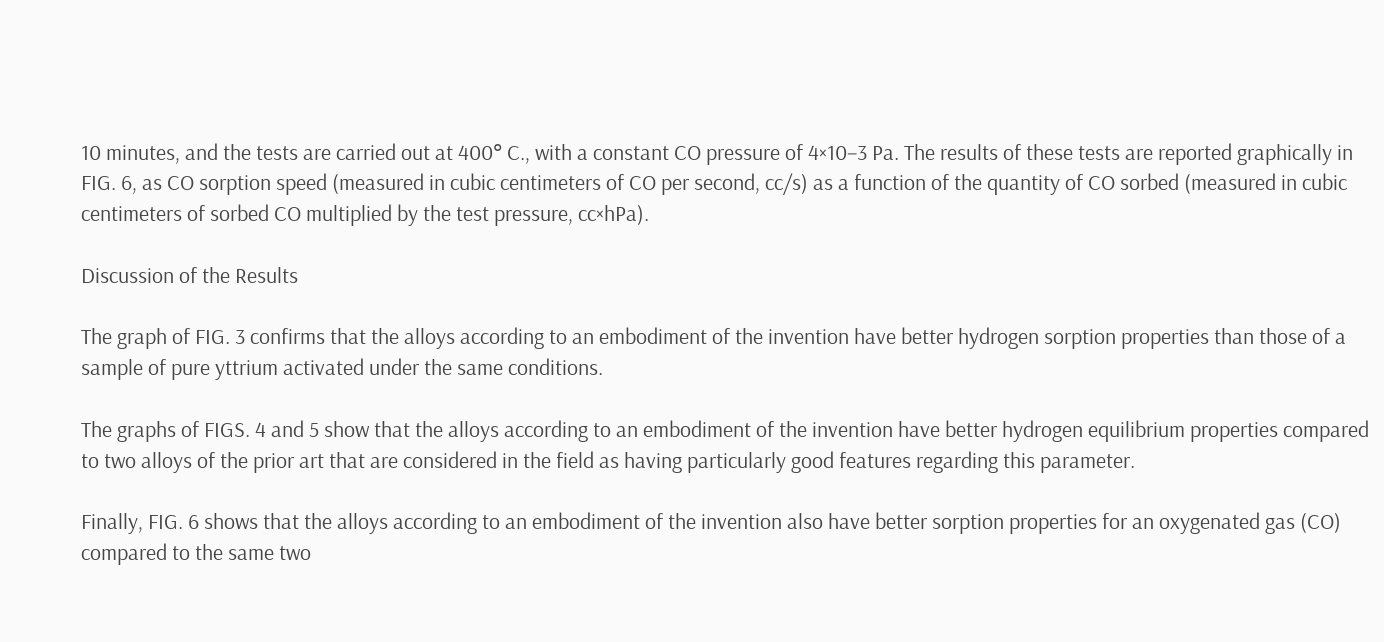10 minutes, and the tests are carried out at 400° C., with a constant CO pressure of 4×10−3 Pa. The results of these tests are reported graphically in FIG. 6, as CO sorption speed (measured in cubic centimeters of CO per second, cc/s) as a function of the quantity of CO sorbed (measured in cubic centimeters of sorbed CO multiplied by the test pressure, cc×hPa).

Discussion of the Results

The graph of FIG. 3 confirms that the alloys according to an embodiment of the invention have better hydrogen sorption properties than those of a sample of pure yttrium activated under the same conditions.

The graphs of FIGS. 4 and 5 show that the alloys according to an embodiment of the invention have better hydrogen equilibrium properties compared to two alloys of the prior art that are considered in the field as having particularly good features regarding this parameter.

Finally, FIG. 6 shows that the alloys according to an embodiment of the invention also have better sorption properties for an oxygenated gas (CO) compared to the same two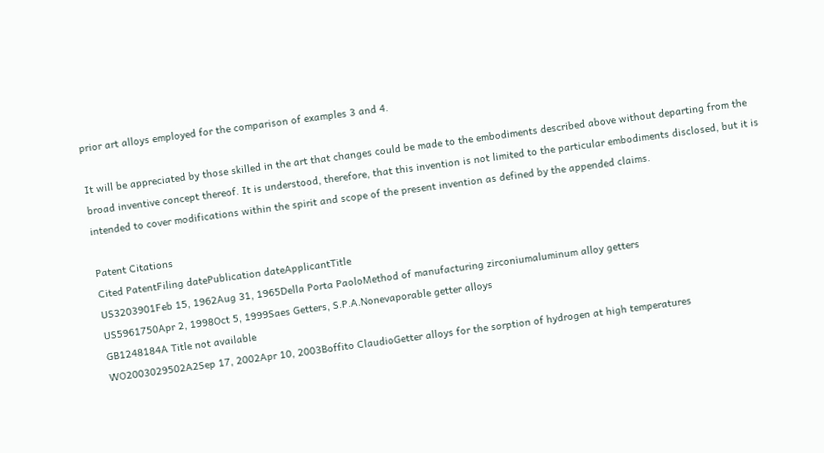prior art alloys employed for the comparison of examples 3 and 4.

It will be appreciated by those skilled in the art that changes could be made to the embodiments described above without departing from the broad inventive concept thereof. It is understood, therefore, that this invention is not limited to the particular embodiments disclosed, but it is intended to cover modifications within the spirit and scope of the present invention as defined by the appended claims.

Patent Citations
Cited PatentFiling datePublication dateApplicantTitle
US3203901Feb 15, 1962Aug 31, 1965Della Porta PaoloMethod of manufacturing zirconiumaluminum alloy getters
US5961750Apr 2, 1998Oct 5, 1999Saes Getters, S.P.A.Nonevaporable getter alloys
GB1248184A Title not available
WO2003029502A2Sep 17, 2002Apr 10, 2003Boffito ClaudioGetter alloys for the sorption of hydrogen at high temperatures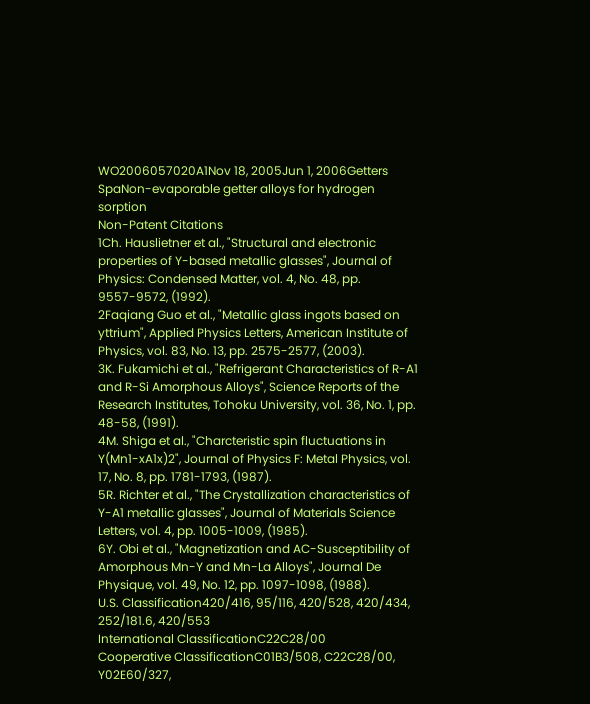WO2006057020A1Nov 18, 2005Jun 1, 2006Getters SpaNon-evaporable getter alloys for hydrogen sorption
Non-Patent Citations
1Ch. Hauslietner et al., "Structural and electronic properties of Y-based metallic glasses", Journal of Physics: Condensed Matter, vol. 4, No. 48, pp. 9557-9572, (1992).
2Faqiang Guo et al., "Metallic glass ingots based on yttrium", Applied Physics Letters, American Institute of Physics, vol. 83, No. 13, pp. 2575-2577, (2003).
3K. Fukamichi et al., "Refrigerant Characteristics of R-A1 and R-Si Amorphous Alloys", Science Reports of the Research Institutes, Tohoku University, vol. 36, No. 1, pp. 48-58, (1991).
4M. Shiga et al., "Charcteristic spin fluctuations in Y(Mn1-xA1x)2", Journal of Physics F: Metal Physics, vol. 17, No. 8, pp. 1781-1793, (1987).
5R. Richter et al., "The Crystallization characteristics of Y-A1 metallic glasses", Journal of Materials Science Letters, vol. 4, pp. 1005-1009, (1985).
6Y. Obi et al., "Magnetization and AC-Susceptibility of Amorphous Mn-Y and Mn-La Alloys", Journal De Physique, vol. 49, No. 12, pp. 1097-1098, (1988).
U.S. Classification420/416, 95/116, 420/528, 420/434, 252/181.6, 420/553
International ClassificationC22C28/00
Cooperative ClassificationC01B3/508, C22C28/00, Y02E60/327,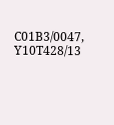C01B3/0047, Y10T428/13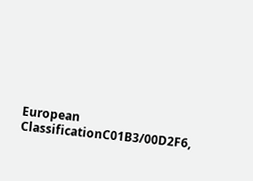European ClassificationC01B3/00D2F6,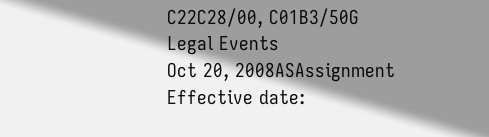C22C28/00, C01B3/50G
Legal Events
Oct 20, 2008ASAssignment
Effective date: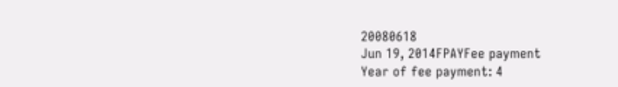20080618
Jun 19, 2014FPAYFee payment
Year of fee payment: 4